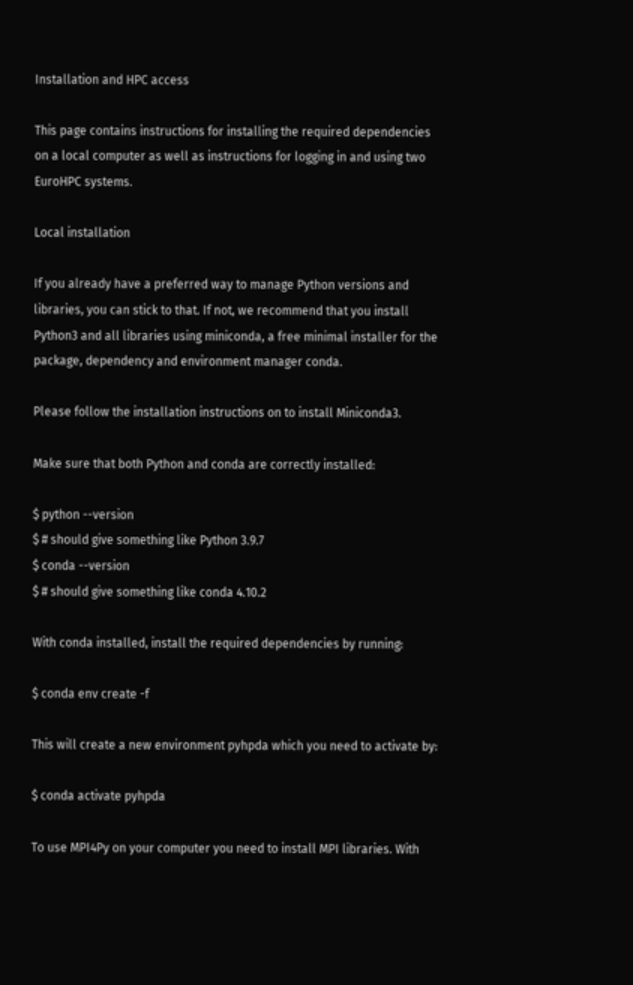Installation and HPC access

This page contains instructions for installing the required dependencies on a local computer as well as instructions for logging in and using two EuroHPC systems.

Local installation

If you already have a preferred way to manage Python versions and libraries, you can stick to that. If not, we recommend that you install Python3 and all libraries using miniconda, a free minimal installer for the package, dependency and environment manager conda.

Please follow the installation instructions on to install Miniconda3.

Make sure that both Python and conda are correctly installed:

$ python --version
$ # should give something like Python 3.9.7
$ conda --version
$ # should give something like conda 4.10.2

With conda installed, install the required dependencies by running:

$ conda env create -f

This will create a new environment pyhpda which you need to activate by:

$ conda activate pyhpda

To use MPI4Py on your computer you need to install MPI libraries. With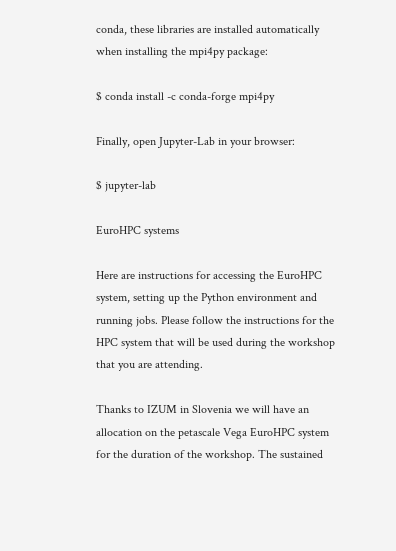conda, these libraries are installed automatically when installing the mpi4py package:

$ conda install -c conda-forge mpi4py

Finally, open Jupyter-Lab in your browser:

$ jupyter-lab

EuroHPC systems

Here are instructions for accessing the EuroHPC system, setting up the Python environment and running jobs. Please follow the instructions for the HPC system that will be used during the workshop that you are attending.

Thanks to IZUM in Slovenia we will have an allocation on the petascale Vega EuroHPC system for the duration of the workshop. The sustained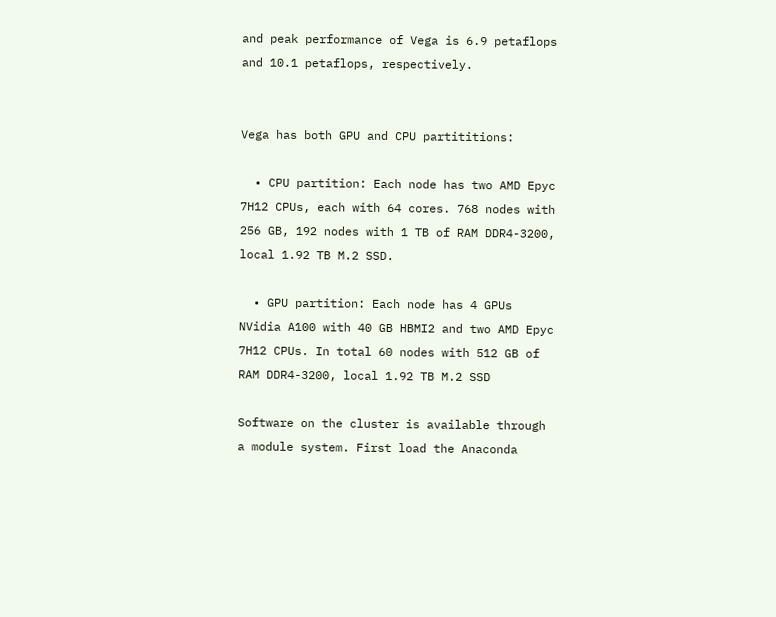and peak performance of Vega is 6.9 petaflops and 10.1 petaflops, respectively.


Vega has both GPU and CPU partititions:

  • CPU partition: Each node has two AMD Epyc 7H12 CPUs, each with 64 cores. 768 nodes with 256 GB, 192 nodes with 1 TB of RAM DDR4-3200, local 1.92 TB M.2 SSD.

  • GPU partition: Each node has 4 GPUs NVidia A100 with 40 GB HBMI2 and two AMD Epyc 7H12 CPUs. In total 60 nodes with 512 GB of RAM DDR4-3200, local 1.92 TB M.2 SSD

Software on the cluster is available through a module system. First load the Anaconda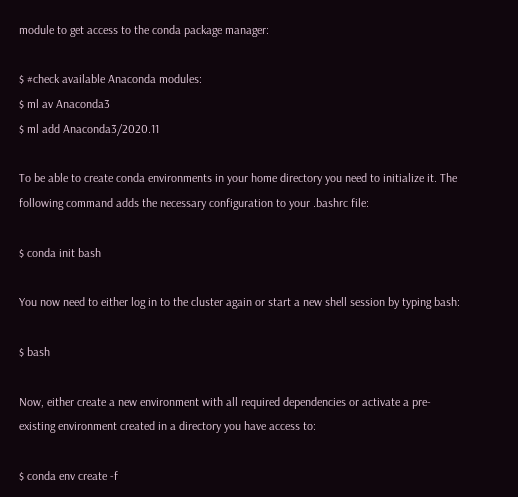module to get access to the conda package manager:

$ #check available Anaconda modules:
$ ml av Anaconda3
$ ml add Anaconda3/2020.11

To be able to create conda environments in your home directory you need to initialize it. The following command adds the necessary configuration to your .bashrc file:

$ conda init bash

You now need to either log in to the cluster again or start a new shell session by typing bash:

$ bash

Now, either create a new environment with all required dependencies or activate a pre-existing environment created in a directory you have access to:

$ conda env create -f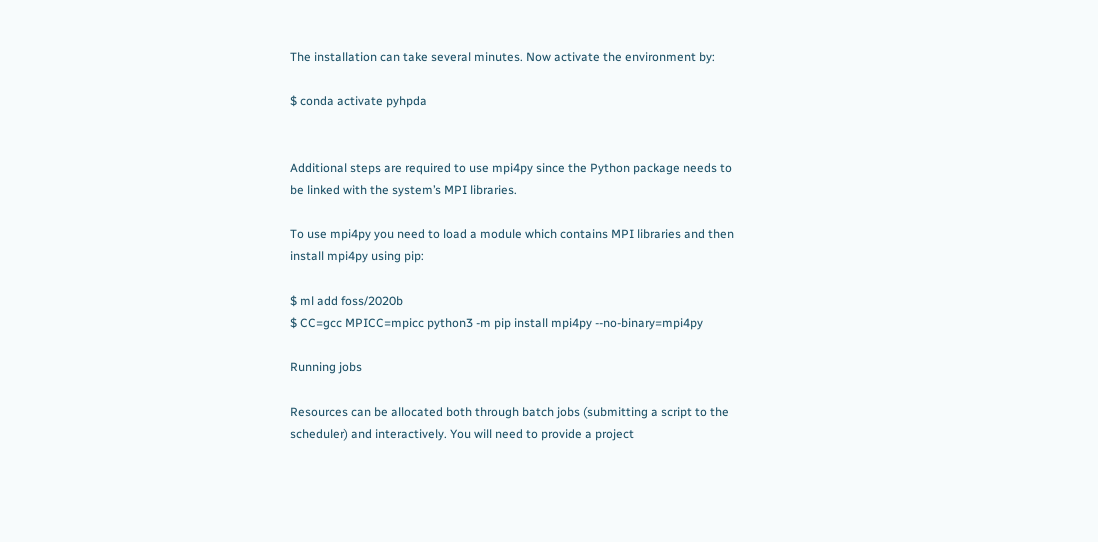The installation can take several minutes. Now activate the environment by:

$ conda activate pyhpda


Additional steps are required to use mpi4py since the Python package needs to be linked with the system’s MPI libraries.

To use mpi4py you need to load a module which contains MPI libraries and then install mpi4py using pip:

$ ml add foss/2020b
$ CC=gcc MPICC=mpicc python3 -m pip install mpi4py --no-binary=mpi4py

Running jobs

Resources can be allocated both through batch jobs (submitting a script to the scheduler) and interactively. You will need to provide a project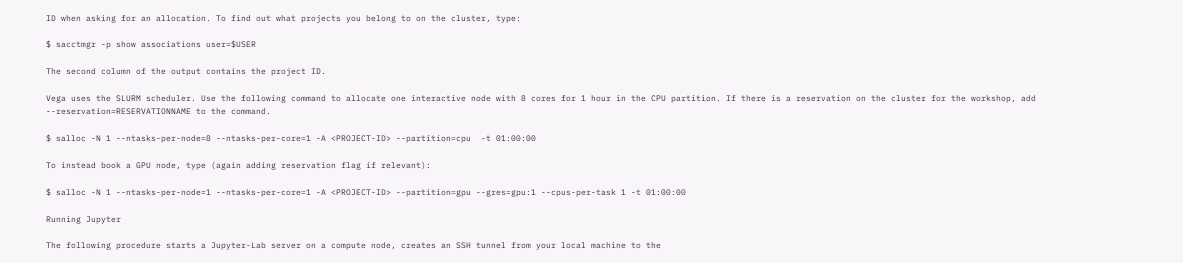ID when asking for an allocation. To find out what projects you belong to on the cluster, type:

$ sacctmgr -p show associations user=$USER

The second column of the output contains the project ID.

Vega uses the SLURM scheduler. Use the following command to allocate one interactive node with 8 cores for 1 hour in the CPU partition. If there is a reservation on the cluster for the workshop, add --reservation=RESERVATIONNAME to the command.

$ salloc -N 1 --ntasks-per-node=8 --ntasks-per-core=1 -A <PROJECT-ID> --partition=cpu  -t 01:00:00

To instead book a GPU node, type (again adding reservation flag if relevant):

$ salloc -N 1 --ntasks-per-node=1 --ntasks-per-core=1 -A <PROJECT-ID> --partition=gpu --gres=gpu:1 --cpus-per-task 1 -t 01:00:00

Running Jupyter

The following procedure starts a Jupyter-Lab server on a compute node, creates an SSH tunnel from your local machine to the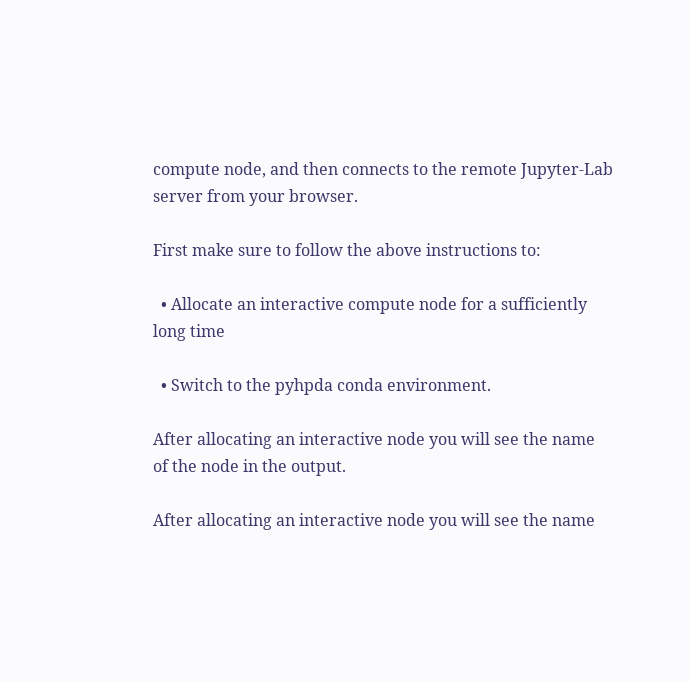compute node, and then connects to the remote Jupyter-Lab server from your browser.

First make sure to follow the above instructions to:

  • Allocate an interactive compute node for a sufficiently long time

  • Switch to the pyhpda conda environment.

After allocating an interactive node you will see the name of the node in the output.

After allocating an interactive node you will see the name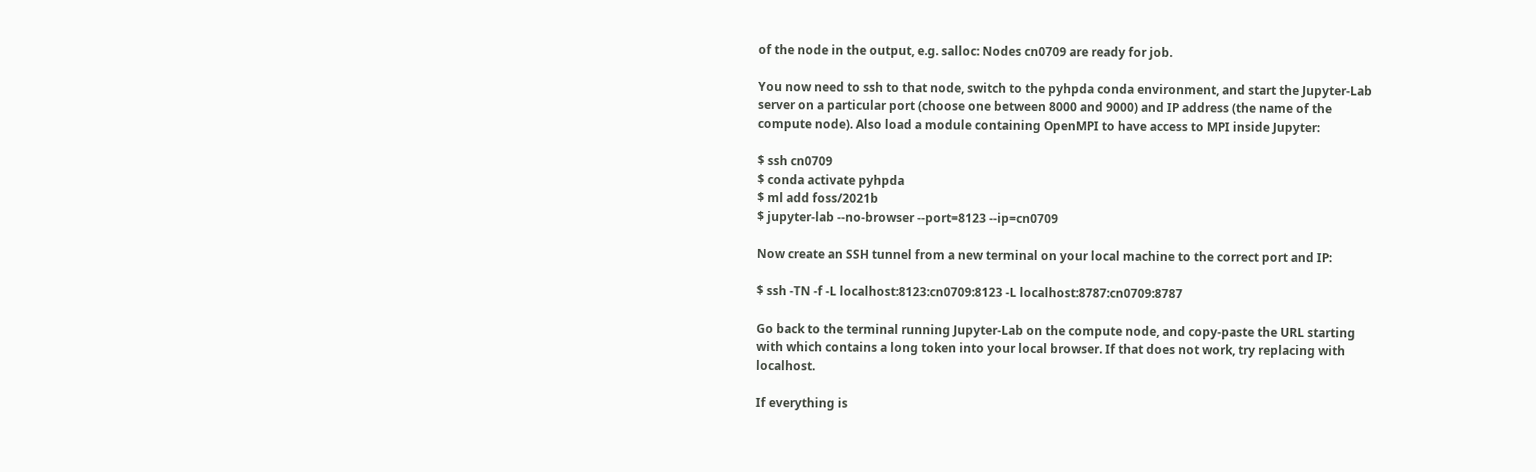of the node in the output, e.g. salloc: Nodes cn0709 are ready for job.

You now need to ssh to that node, switch to the pyhpda conda environment, and start the Jupyter-Lab server on a particular port (choose one between 8000 and 9000) and IP address (the name of the compute node). Also load a module containing OpenMPI to have access to MPI inside Jupyter:

$ ssh cn0709
$ conda activate pyhpda
$ ml add foss/2021b
$ jupyter-lab --no-browser --port=8123 --ip=cn0709

Now create an SSH tunnel from a new terminal on your local machine to the correct port and IP:

$ ssh -TN -f -L localhost:8123:cn0709:8123 -L localhost:8787:cn0709:8787

Go back to the terminal running Jupyter-Lab on the compute node, and copy-paste the URL starting with which contains a long token into your local browser. If that does not work, try replacing with localhost.

If everything is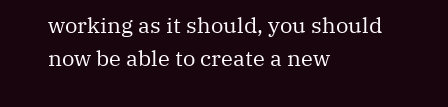working as it should, you should now be able to create a new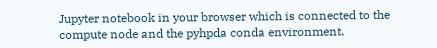Jupyter notebook in your browser which is connected to the compute node and the pyhpda conda environment.